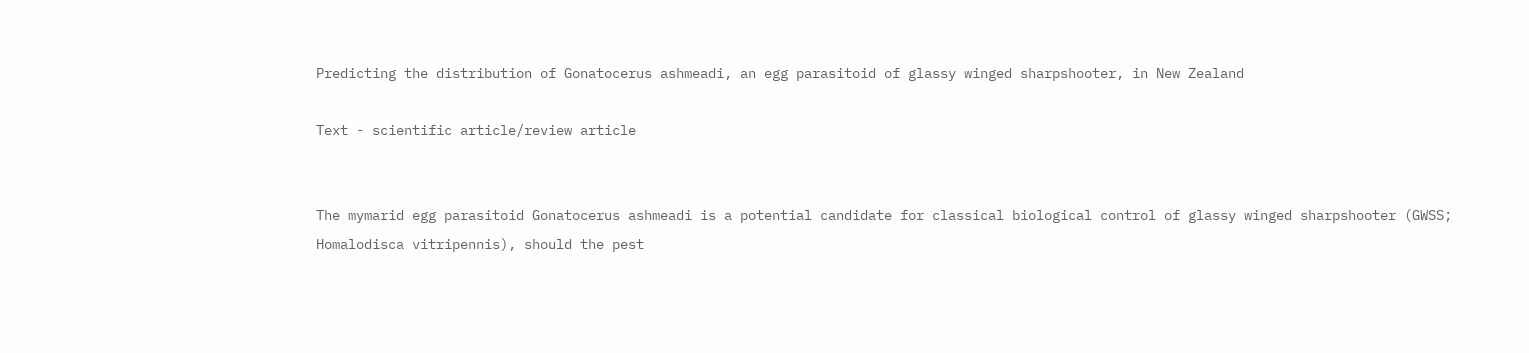Predicting the distribution of Gonatocerus ashmeadi, an egg parasitoid of glassy winged sharpshooter, in New Zealand

Text - scientific article/review article


The mymarid egg parasitoid Gonatocerus ashmeadi is a potential candidate for classical biological control of glassy winged sharpshooter (GWSS; Homalodisca vitripennis), should the pest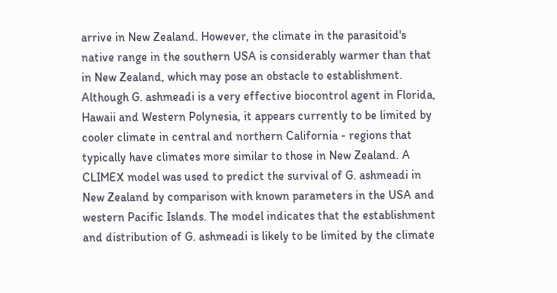arrive in New Zealand. However, the climate in the parasitoid's native range in the southern USA is considerably warmer than that in New Zealand, which may pose an obstacle to establishment. Although G. ashmeadi is a very effective biocontrol agent in Florida, Hawaii and Western Polynesia, it appears currently to be limited by cooler climate in central and northern California - regions that typically have climates more similar to those in New Zealand. A CLIMEX model was used to predict the survival of G. ashmeadi in New Zealand by comparison with known parameters in the USA and western Pacific Islands. The model indicates that the establishment and distribution of G. ashmeadi is likely to be limited by the climate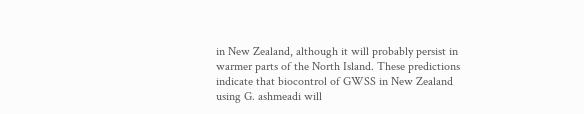in New Zealand, although it will probably persist in warmer parts of the North Island. These predictions indicate that biocontrol of GWSS in New Zealand using G. ashmeadi will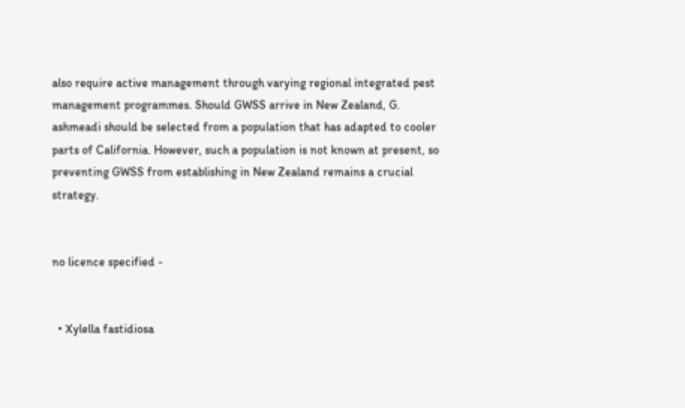also require active management through varying regional integrated pest management programmes. Should GWSS arrive in New Zealand, G. ashmeadi should be selected from a population that has adapted to cooler parts of California. However, such a population is not known at present, so preventing GWSS from establishing in New Zealand remains a crucial strategy.


no licence specified -


  • Xylella fastidiosa